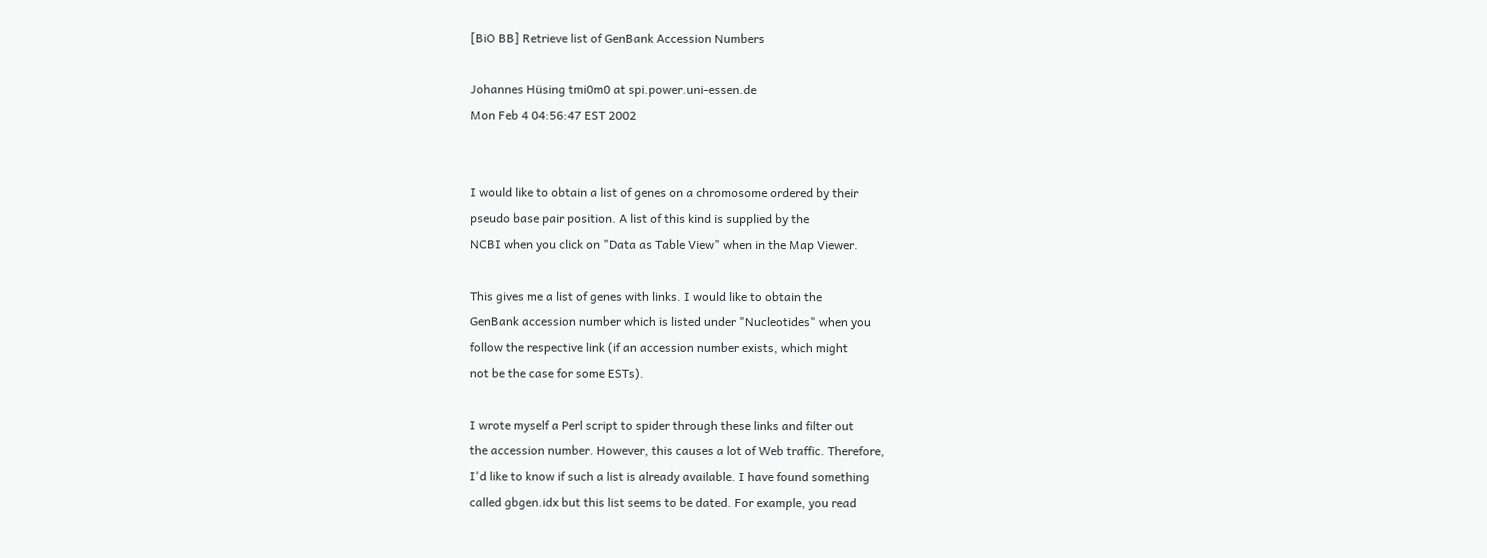[BiO BB] Retrieve list of GenBank Accession Numbers

Johannes Hüsing tmi0m0 at spi.power.uni-essen.de
Mon Feb 4 04:56:47 EST 2002


I would like to obtain a list of genes on a chromosome ordered by their
pseudo base pair position. A list of this kind is supplied by the
NCBI when you click on "Data as Table View" when in the Map Viewer.

This gives me a list of genes with links. I would like to obtain the
GenBank accession number which is listed under "Nucleotides" when you
follow the respective link (if an accession number exists, which might
not be the case for some ESTs).

I wrote myself a Perl script to spider through these links and filter out
the accession number. However, this causes a lot of Web traffic. Therefore,
I'd like to know if such a list is already available. I have found something
called gbgen.idx but this list seems to be dated. For example, you read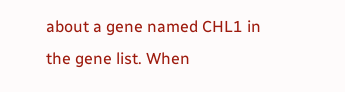about a gene named CHL1 in the gene list. When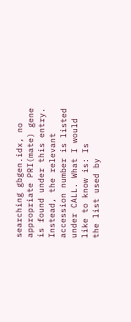searching gbgen.idx, no
appropriate PRI(mate) gene is found under this entry. Instead, the relevant
accession number is listed under CALL. What I would like to know is: Is
the list used by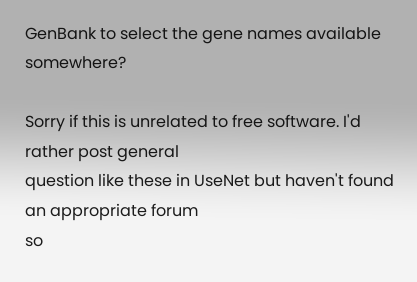GenBank to select the gene names available somewhere?

Sorry if this is unrelated to free software. I'd rather post general
question like these in UseNet but haven't found an appropriate forum
so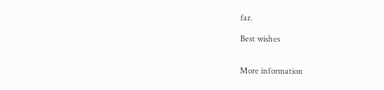far.

Best wishes


More information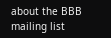about the BBB mailing list